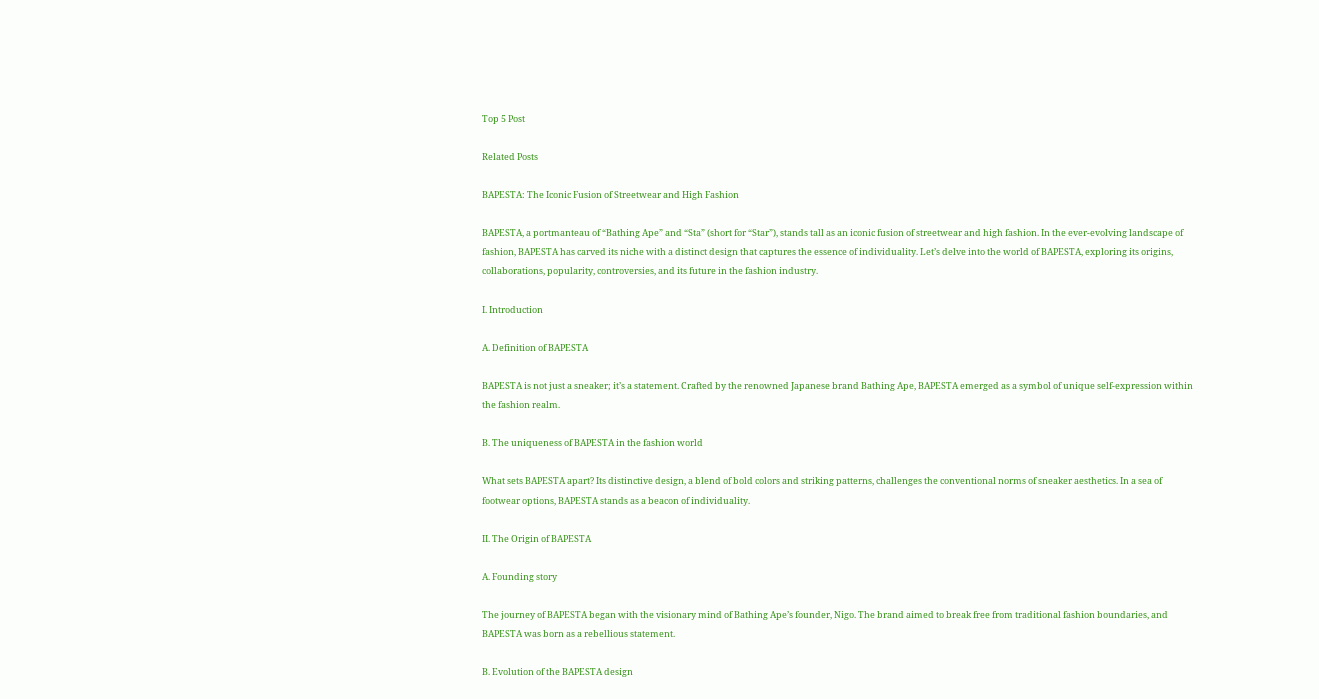Top 5 Post

Related Posts

BAPESTA: The Iconic Fusion of Streetwear and High Fashion

BAPESTA, a portmanteau of “Bathing Ape” and “Sta” (short for “Star”), stands tall as an iconic fusion of streetwear and high fashion. In the ever-evolving landscape of fashion, BAPESTA has carved its niche with a distinct design that captures the essence of individuality. Let’s delve into the world of BAPESTA, exploring its origins, collaborations, popularity, controversies, and its future in the fashion industry.

I. Introduction

A. Definition of BAPESTA

BAPESTA is not just a sneaker; it’s a statement. Crafted by the renowned Japanese brand Bathing Ape, BAPESTA emerged as a symbol of unique self-expression within the fashion realm.

B. The uniqueness of BAPESTA in the fashion world

What sets BAPESTA apart? Its distinctive design, a blend of bold colors and striking patterns, challenges the conventional norms of sneaker aesthetics. In a sea of footwear options, BAPESTA stands as a beacon of individuality.

II. The Origin of BAPESTA

A. Founding story

The journey of BAPESTA began with the visionary mind of Bathing Ape’s founder, Nigo. The brand aimed to break free from traditional fashion boundaries, and BAPESTA was born as a rebellious statement.

B. Evolution of the BAPESTA design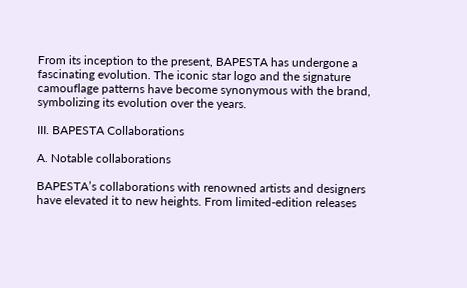From its inception to the present, BAPESTA has undergone a fascinating evolution. The iconic star logo and the signature camouflage patterns have become synonymous with the brand, symbolizing its evolution over the years.

III. BAPESTA Collaborations

A. Notable collaborations

BAPESTA’s collaborations with renowned artists and designers have elevated it to new heights. From limited-edition releases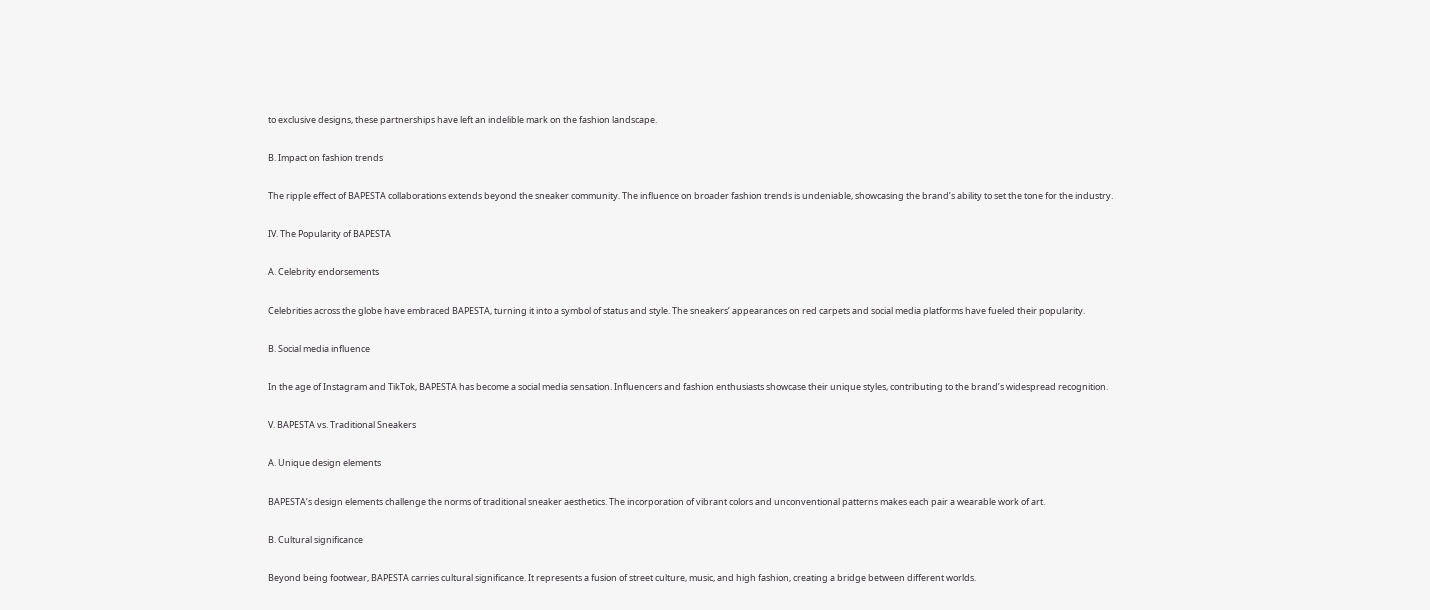to exclusive designs, these partnerships have left an indelible mark on the fashion landscape.

B. Impact on fashion trends

The ripple effect of BAPESTA collaborations extends beyond the sneaker community. The influence on broader fashion trends is undeniable, showcasing the brand’s ability to set the tone for the industry.

IV. The Popularity of BAPESTA

A. Celebrity endorsements

Celebrities across the globe have embraced BAPESTA, turning it into a symbol of status and style. The sneakers’ appearances on red carpets and social media platforms have fueled their popularity.

B. Social media influence

In the age of Instagram and TikTok, BAPESTA has become a social media sensation. Influencers and fashion enthusiasts showcase their unique styles, contributing to the brand’s widespread recognition.

V. BAPESTA vs. Traditional Sneakers

A. Unique design elements

BAPESTA’s design elements challenge the norms of traditional sneaker aesthetics. The incorporation of vibrant colors and unconventional patterns makes each pair a wearable work of art.

B. Cultural significance

Beyond being footwear, BAPESTA carries cultural significance. It represents a fusion of street culture, music, and high fashion, creating a bridge between different worlds.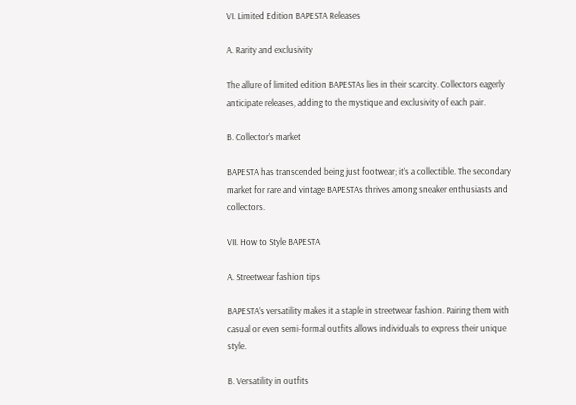VI. Limited Edition BAPESTA Releases

A. Rarity and exclusivity

The allure of limited edition BAPESTAs lies in their scarcity. Collectors eagerly anticipate releases, adding to the mystique and exclusivity of each pair.

B. Collector’s market

BAPESTA has transcended being just footwear; it’s a collectible. The secondary market for rare and vintage BAPESTAs thrives among sneaker enthusiasts and collectors.

VII. How to Style BAPESTA

A. Streetwear fashion tips

BAPESTA’s versatility makes it a staple in streetwear fashion. Pairing them with casual or even semi-formal outfits allows individuals to express their unique style.

B. Versatility in outfits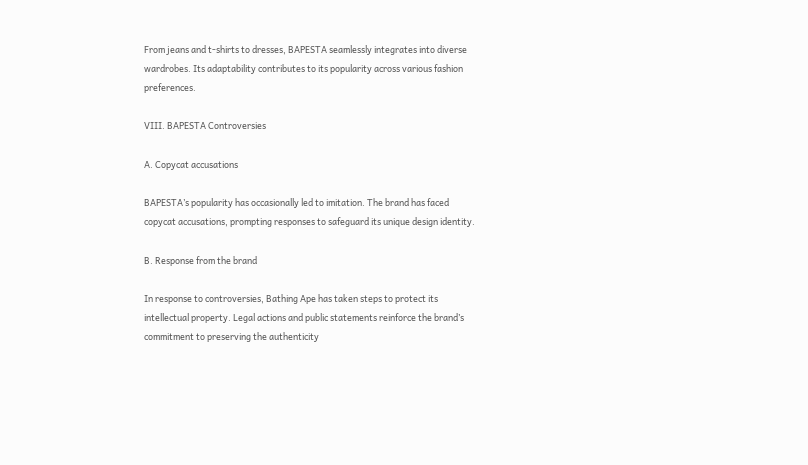From jeans and t-shirts to dresses, BAPESTA seamlessly integrates into diverse wardrobes. Its adaptability contributes to its popularity across various fashion preferences.

VIII. BAPESTA Controversies

A. Copycat accusations

BAPESTA’s popularity has occasionally led to imitation. The brand has faced copycat accusations, prompting responses to safeguard its unique design identity.

B. Response from the brand

In response to controversies, Bathing Ape has taken steps to protect its intellectual property. Legal actions and public statements reinforce the brand’s commitment to preserving the authenticity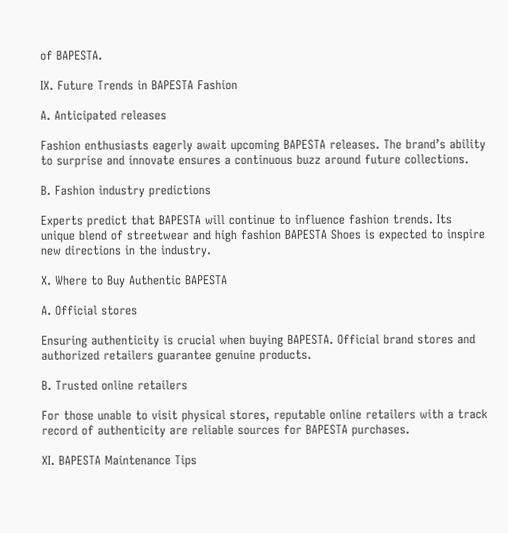of BAPESTA.

IX. Future Trends in BAPESTA Fashion

A. Anticipated releases

Fashion enthusiasts eagerly await upcoming BAPESTA releases. The brand’s ability to surprise and innovate ensures a continuous buzz around future collections.

B. Fashion industry predictions

Experts predict that BAPESTA will continue to influence fashion trends. Its unique blend of streetwear and high fashion BAPESTA Shoes is expected to inspire new directions in the industry.

X. Where to Buy Authentic BAPESTA

A. Official stores

Ensuring authenticity is crucial when buying BAPESTA. Official brand stores and authorized retailers guarantee genuine products.

B. Trusted online retailers

For those unable to visit physical stores, reputable online retailers with a track record of authenticity are reliable sources for BAPESTA purchases.

XI. BAPESTA Maintenance Tips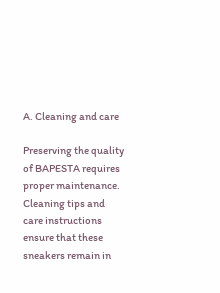A. Cleaning and care

Preserving the quality of BAPESTA requires proper maintenance. Cleaning tips and care instructions ensure that these sneakers remain in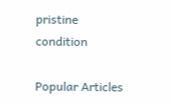pristine condition

Popular Articles